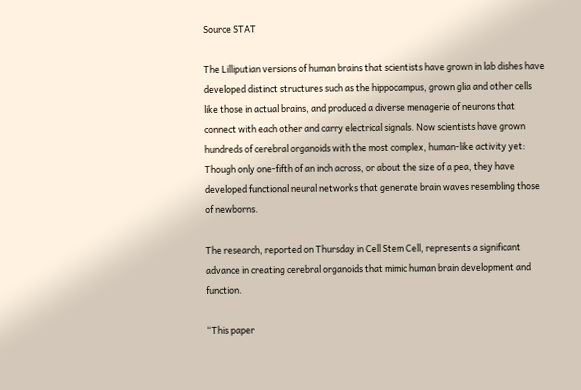Source STAT

The Lilliputian versions of human brains that scientists have grown in lab dishes have developed distinct structures such as the hippocampus, grown glia and other cells like those in actual brains, and produced a diverse menagerie of neurons that connect with each other and carry electrical signals. Now scientists have grown hundreds of cerebral organoids with the most complex, human-like activity yet: Though only one-fifth of an inch across, or about the size of a pea, they have developed functional neural networks that generate brain waves resembling those of newborns.

The research, reported on Thursday in Cell Stem Cell, represents a significant advance in creating cerebral organoids that mimic human brain development and function.

“This paper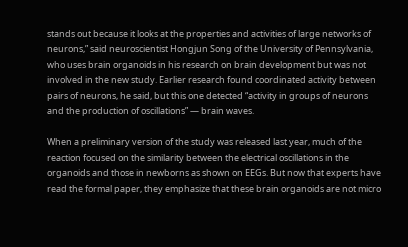stands out because it looks at the properties and activities of large networks of neurons,” said neuroscientist Hongjun Song of the University of Pennsylvania, who uses brain organoids in his research on brain development but was not involved in the new study. Earlier research found coordinated activity between pairs of neurons, he said, but this one detected “activity in groups of neurons and the production of oscillations” — brain waves.

When a preliminary version of the study was released last year, much of the reaction focused on the similarity between the electrical oscillations in the organoids and those in newborns as shown on EEGs. But now that experts have read the formal paper, they emphasize that these brain organoids are not micro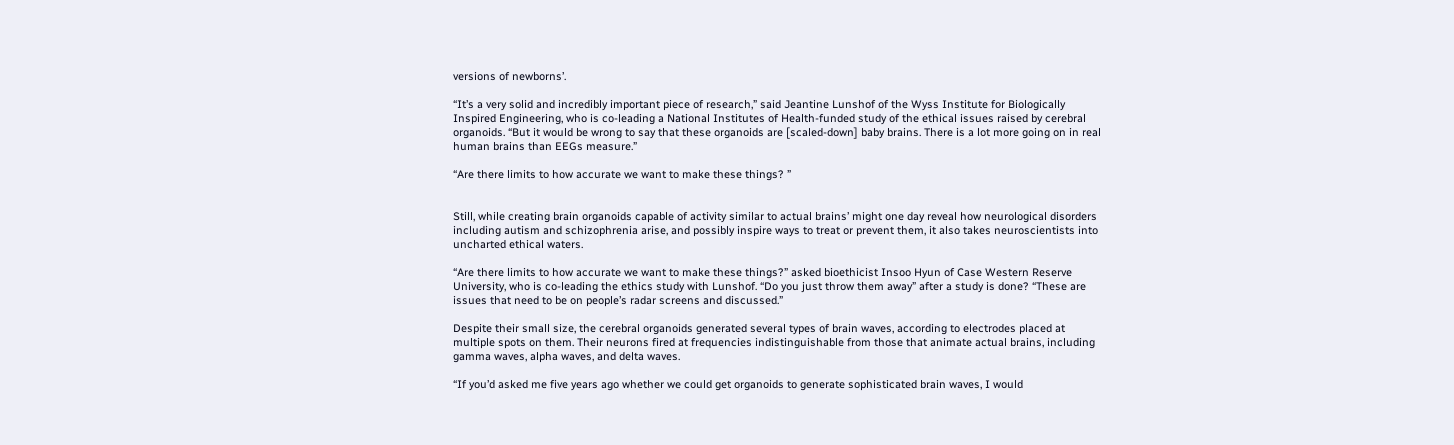versions of newborns’.

“It’s a very solid and incredibly important piece of research,” said Jeantine Lunshof of the Wyss Institute for Biologically Inspired Engineering, who is co-leading a National Institutes of Health-funded study of the ethical issues raised by cerebral organoids. “But it would be wrong to say that these organoids are [scaled-down] baby brains. There is a lot more going on in real human brains than EEGs measure.”

“Are there limits to how accurate we want to make these things? ”


Still, while creating brain organoids capable of activity similar to actual brains’ might one day reveal how neurological disorders including autism and schizophrenia arise, and possibly inspire ways to treat or prevent them, it also takes neuroscientists into uncharted ethical waters.

“Are there limits to how accurate we want to make these things?” asked bioethicist Insoo Hyun of Case Western Reserve University, who is co-leading the ethics study with Lunshof. “Do you just throw them away” after a study is done? “These are issues that need to be on people’s radar screens and discussed.”

Despite their small size, the cerebral organoids generated several types of brain waves, according to electrodes placed at multiple spots on them. Their neurons fired at frequencies indistinguishable from those that animate actual brains, including gamma waves, alpha waves, and delta waves.

“If you’d asked me five years ago whether we could get organoids to generate sophisticated brain waves, I would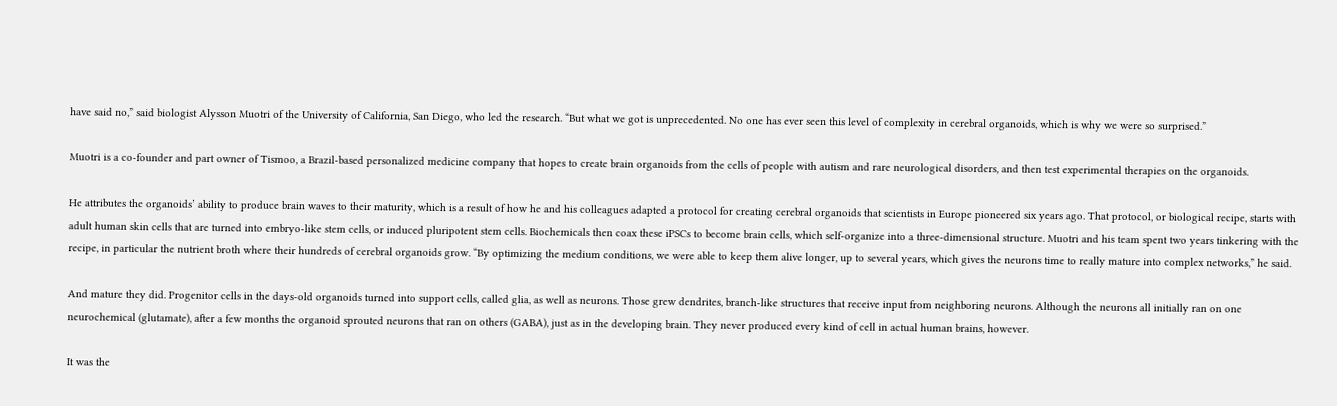have said no,” said biologist Alysson Muotri of the University of California, San Diego, who led the research. “But what we got is unprecedented. No one has ever seen this level of complexity in cerebral organoids, which is why we were so surprised.”

Muotri is a co-founder and part owner of Tismoo, a Brazil-based personalized medicine company that hopes to create brain organoids from the cells of people with autism and rare neurological disorders, and then test experimental therapies on the organoids.

He attributes the organoids’ ability to produce brain waves to their maturity, which is a result of how he and his colleagues adapted a protocol for creating cerebral organoids that scientists in Europe pioneered six years ago. That protocol, or biological recipe, starts with adult human skin cells that are turned into embryo-like stem cells, or induced pluripotent stem cells. Biochemicals then coax these iPSCs to become brain cells, which self-organize into a three-dimensional structure. Muotri and his team spent two years tinkering with the recipe, in particular the nutrient broth where their hundreds of cerebral organoids grow. “By optimizing the medium conditions, we were able to keep them alive longer, up to several years, which gives the neurons time to really mature into complex networks,” he said.

And mature they did. Progenitor cells in the days-old organoids turned into support cells, called glia, as well as neurons. Those grew dendrites, branch-like structures that receive input from neighboring neurons. Although the neurons all initially ran on one neurochemical (glutamate), after a few months the organoid sprouted neurons that ran on others (GABA), just as in the developing brain. They never produced every kind of cell in actual human brains, however.

It was the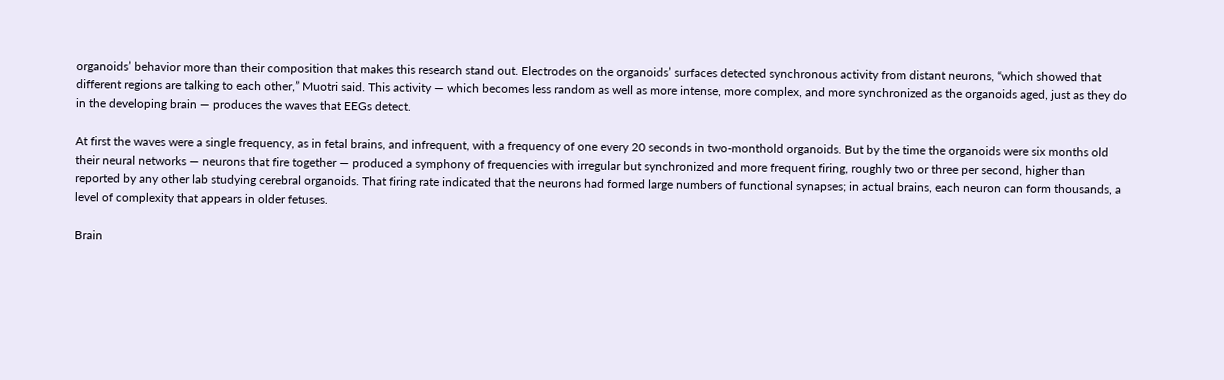organoids’ behavior more than their composition that makes this research stand out. Electrodes on the organoids’ surfaces detected synchronous activity from distant neurons, “which showed that different regions are talking to each other,” Muotri said. This activity — which becomes less random as well as more intense, more complex, and more synchronized as the organoids aged, just as they do in the developing brain — produces the waves that EEGs detect.

At first the waves were a single frequency, as in fetal brains, and infrequent, with a frequency of one every 20 seconds in two-monthold organoids. But by the time the organoids were six months old their neural networks — neurons that fire together — produced a symphony of frequencies with irregular but synchronized and more frequent firing, roughly two or three per second, higher than reported by any other lab studying cerebral organoids. That firing rate indicated that the neurons had formed large numbers of functional synapses; in actual brains, each neuron can form thousands, a level of complexity that appears in older fetuses.

Brain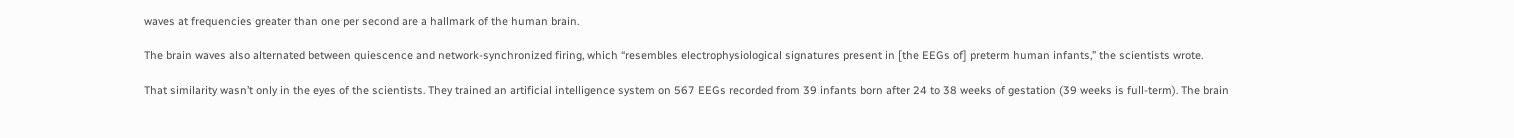waves at frequencies greater than one per second are a hallmark of the human brain.

The brain waves also alternated between quiescence and network-synchronized firing, which “resembles electrophysiological signatures present in [the EEGs of] preterm human infants,” the scientists wrote.

That similarity wasn’t only in the eyes of the scientists. They trained an artificial intelligence system on 567 EEGs recorded from 39 infants born after 24 to 38 weeks of gestation (39 weeks is full-term). The brain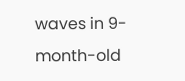waves in 9-month-old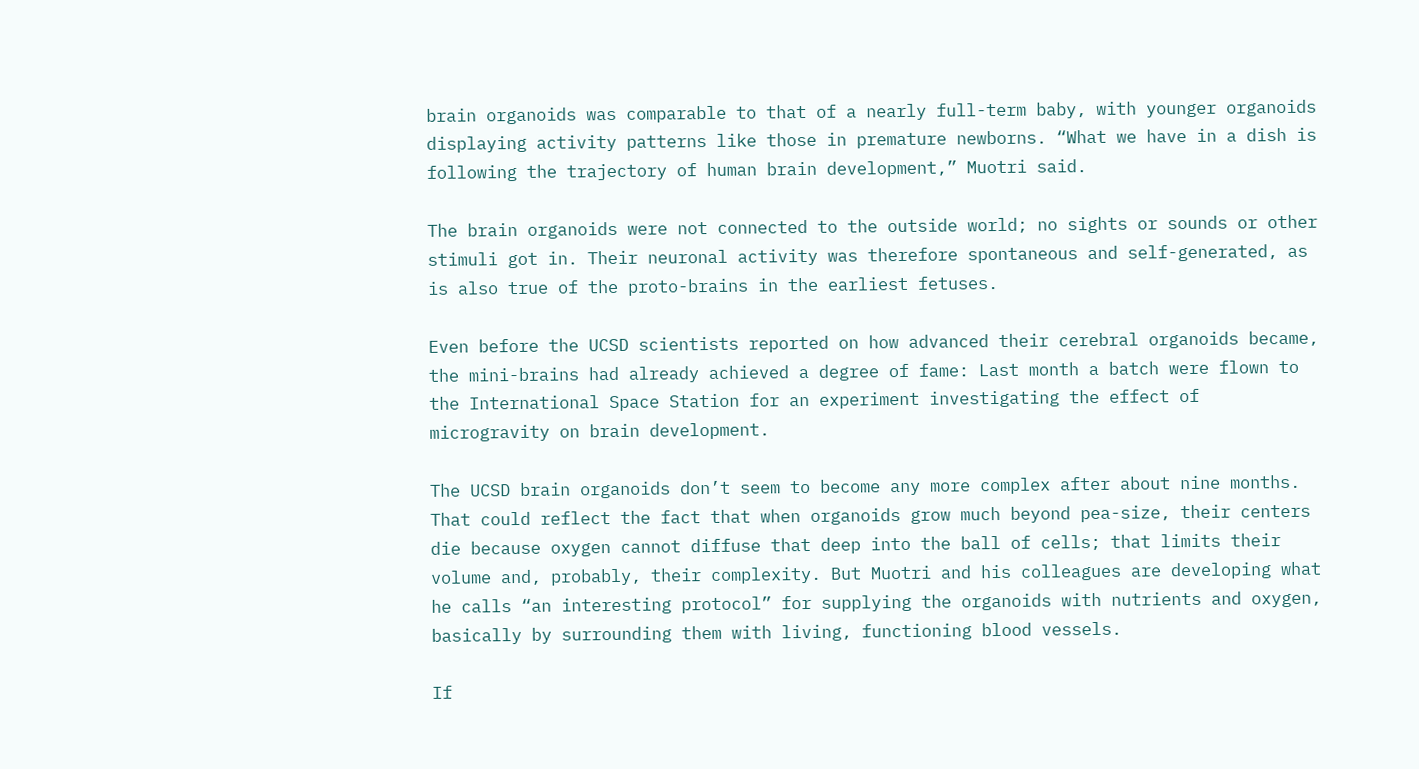brain organoids was comparable to that of a nearly full-term baby, with younger organoids displaying activity patterns like those in premature newborns. “What we have in a dish is following the trajectory of human brain development,” Muotri said.

The brain organoids were not connected to the outside world; no sights or sounds or other stimuli got in. Their neuronal activity was therefore spontaneous and self-generated, as is also true of the proto-brains in the earliest fetuses.

Even before the UCSD scientists reported on how advanced their cerebral organoids became, the mini-brains had already achieved a degree of fame: Last month a batch were flown to the International Space Station for an experiment investigating the effect of microgravity on brain development.

The UCSD brain organoids don’t seem to become any more complex after about nine months. That could reflect the fact that when organoids grow much beyond pea-size, their centers die because oxygen cannot diffuse that deep into the ball of cells; that limits their volume and, probably, their complexity. But Muotri and his colleagues are developing what he calls “an interesting protocol” for supplying the organoids with nutrients and oxygen, basically by surrounding them with living, functioning blood vessels.

If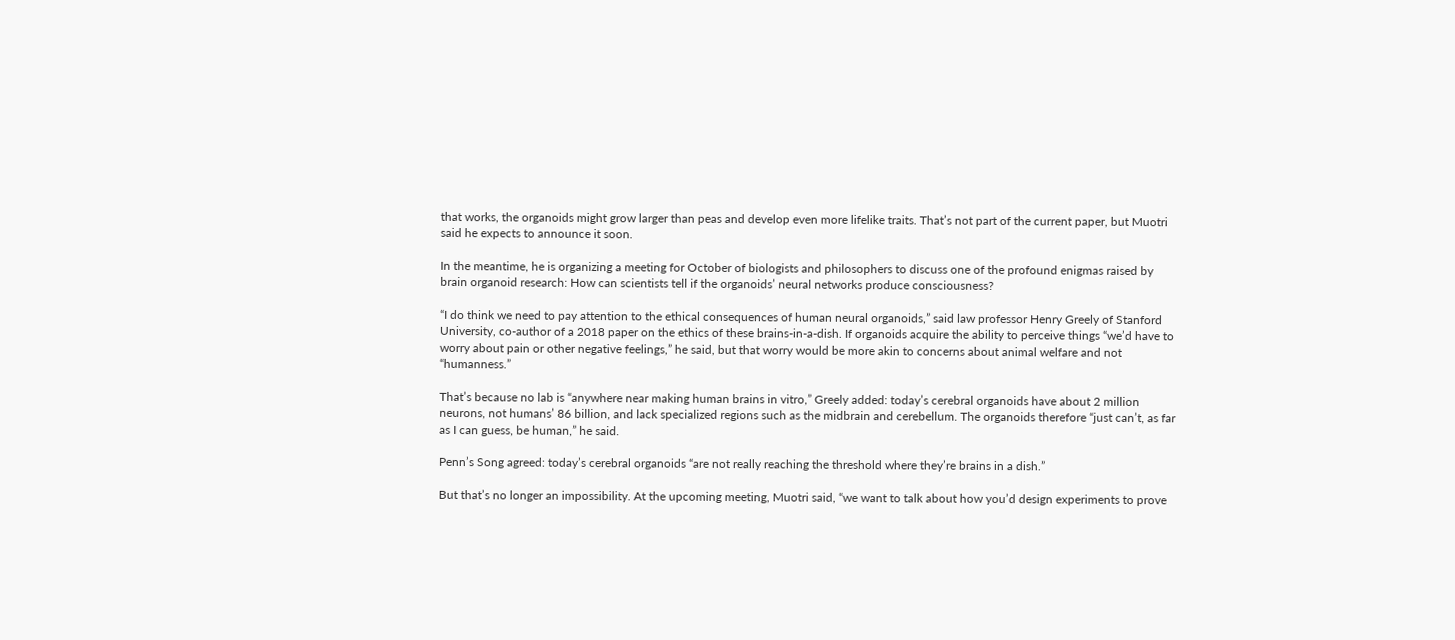that works, the organoids might grow larger than peas and develop even more lifelike traits. That’s not part of the current paper, but Muotri said he expects to announce it soon.

In the meantime, he is organizing a meeting for October of biologists and philosophers to discuss one of the profound enigmas raised by brain organoid research: How can scientists tell if the organoids’ neural networks produce consciousness?

“I do think we need to pay attention to the ethical consequences of human neural organoids,” said law professor Henry Greely of Stanford University, co-author of a 2018 paper on the ethics of these brains-in-a-dish. If organoids acquire the ability to perceive things “we’d have to worry about pain or other negative feelings,” he said, but that worry would be more akin to concerns about animal welfare and not “humanness.”

That’s because no lab is “anywhere near making human brains in vitro,” Greely added: today’s cerebral organoids have about 2 million neurons, not humans’ 86 billion, and lack specialized regions such as the midbrain and cerebellum. The organoids therefore “just can’t, as far as I can guess, be human,” he said.

Penn’s Song agreed: today’s cerebral organoids “are not really reaching the threshold where they’re brains in a dish.”

But that’s no longer an impossibility. At the upcoming meeting, Muotri said, “we want to talk about how you’d design experiments to prove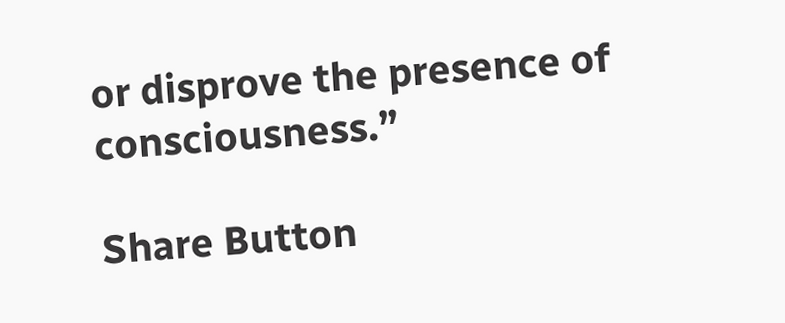or disprove the presence of consciousness.”

Share Button